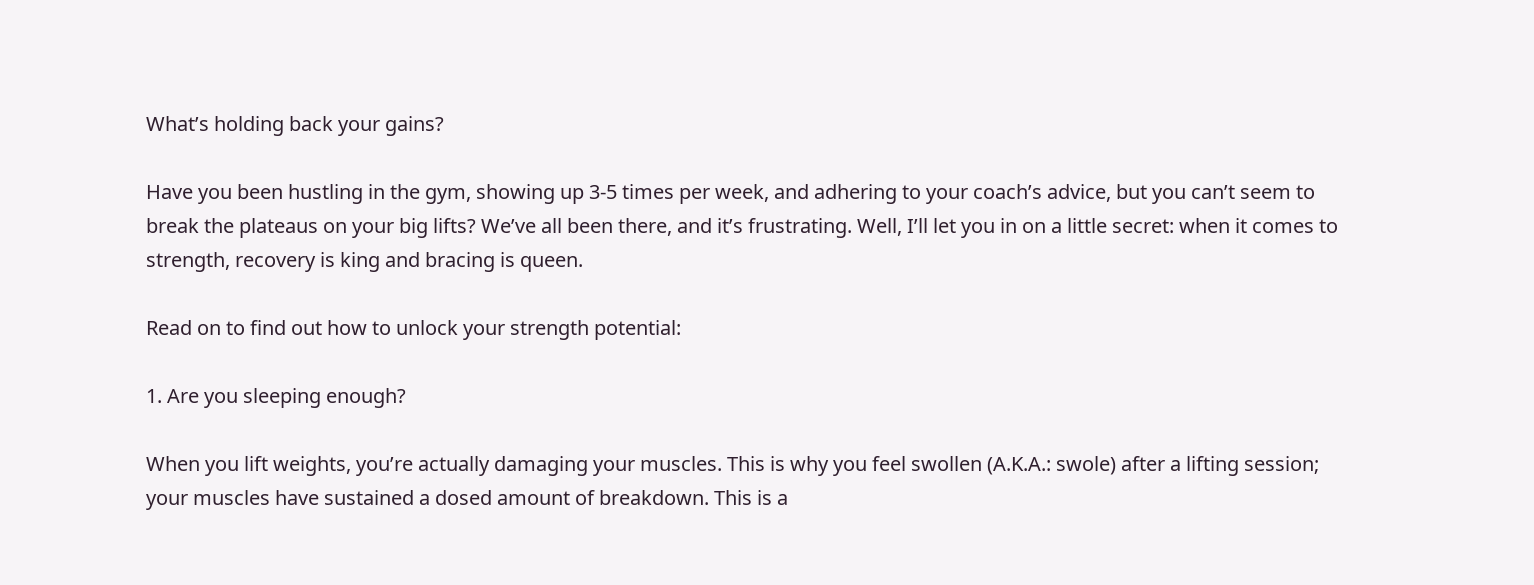What’s holding back your gains?

Have you been hustling in the gym, showing up 3-5 times per week, and adhering to your coach’s advice, but you can’t seem to break the plateaus on your big lifts? We’ve all been there, and it’s frustrating. Well, I’ll let you in on a little secret: when it comes to strength, recovery is king and bracing is queen.

Read on to find out how to unlock your strength potential:

1. Are you sleeping enough?

When you lift weights, you’re actually damaging your muscles. This is why you feel swollen (A.K.A.: swole) after a lifting session; your muscles have sustained a dosed amount of breakdown. This is a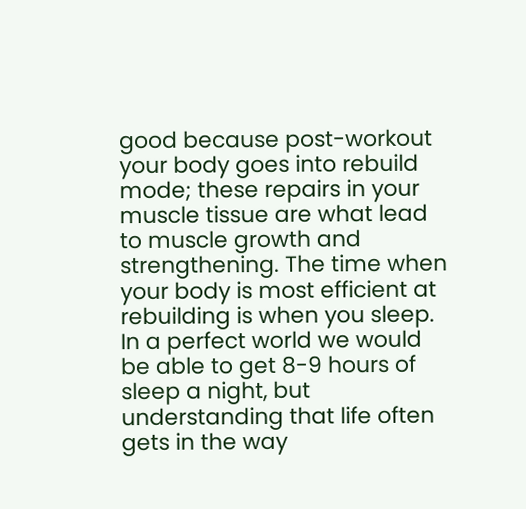good because post-workout your body goes into rebuild mode; these repairs in your muscle tissue are what lead to muscle growth and strengthening. The time when your body is most efficient at rebuilding is when you sleep. In a perfect world we would be able to get 8-9 hours of sleep a night, but understanding that life often gets in the way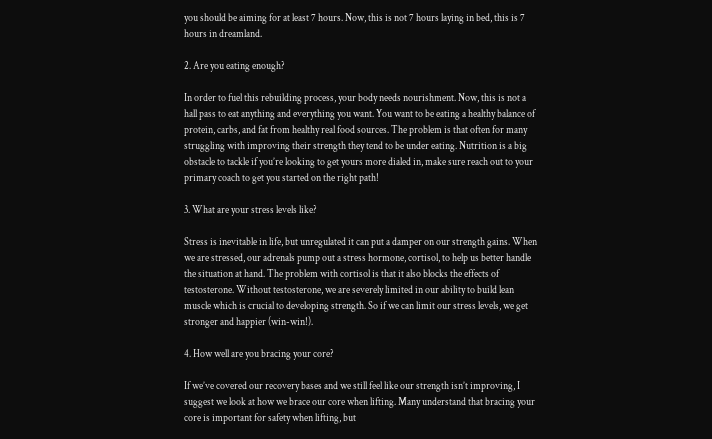you should be aiming for at least 7 hours. Now, this is not 7 hours laying in bed, this is 7 hours in dreamland.

2. Are you eating enough?

In order to fuel this rebuilding process, your body needs nourishment. Now, this is not a hall pass to eat anything and everything you want. You want to be eating a healthy balance of protein, carbs, and fat from healthy real food sources. The problem is that often for many struggling with improving their strength they tend to be under eating. Nutrition is a big obstacle to tackle if you’re looking to get yours more dialed in, make sure reach out to your primary coach to get you started on the right path!

3. What are your stress levels like?

Stress is inevitable in life, but unregulated it can put a damper on our strength gains. When we are stressed, our adrenals pump out a stress hormone, cortisol, to help us better handle the situation at hand. The problem with cortisol is that it also blocks the effects of testosterone. Without testosterone, we are severely limited in our ability to build lean muscle which is crucial to developing strength. So if we can limit our stress levels, we get stronger and happier (win-win!).

4. How well are you bracing your core?

If we’ve covered our recovery bases and we still feel like our strength isn’t improving, I suggest we look at how we brace our core when lifting. Many understand that bracing your core is important for safety when lifting, but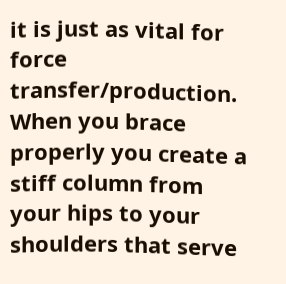it is just as vital for force transfer/production. When you brace properly you create a stiff column from your hips to your shoulders that serve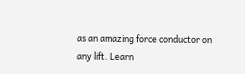as an amazing force conductor on any lift. Learn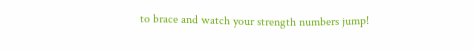to brace and watch your strength numbers jump!